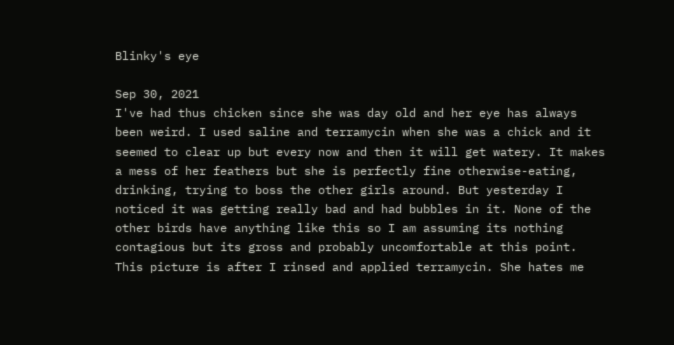Blinky's eye

Sep 30, 2021
I've had thus chicken since she was day old and her eye has always been weird. I used saline and terramycin when she was a chick and it seemed to clear up but every now and then it will get watery. It makes a mess of her feathers but she is perfectly fine otherwise-eating, drinking, trying to boss the other girls around. But yesterday I noticed it was getting really bad and had bubbles in it. None of the other birds have anything like this so I am assuming its nothing contagious but its gross and probably uncomfortable at this point. This picture is after I rinsed and applied terramycin. She hates me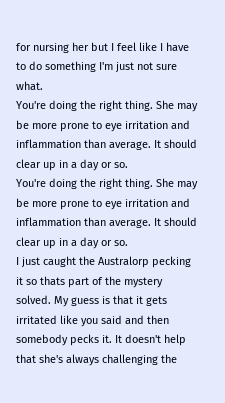for nursing her but I feel like I have to do something I'm just not sure what.
You're doing the right thing. She may be more prone to eye irritation and inflammation than average. It should clear up in a day or so.
You're doing the right thing. She may be more prone to eye irritation and inflammation than average. It should clear up in a day or so.
I just caught the Australorp pecking it so thats part of the mystery solved. My guess is that it gets irritated like you said and then somebody pecks it. It doesn't help that she's always challenging the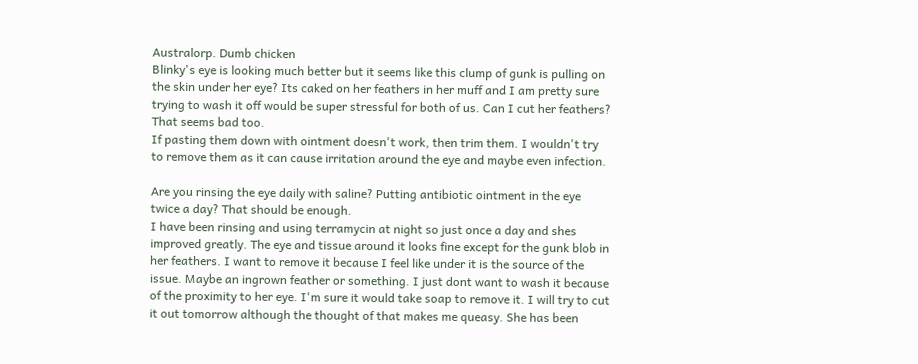Australorp. Dumb chicken
Blinky's eye is looking much better but it seems like this clump of gunk is pulling on the skin under her eye? Its caked on her feathers in her muff and I am pretty sure trying to wash it off would be super stressful for both of us. Can I cut her feathers? That seems bad too.
If pasting them down with ointment doesn't work, then trim them. I wouldn't try to remove them as it can cause irritation around the eye and maybe even infection.

Are you rinsing the eye daily with saline? Putting antibiotic ointment in the eye twice a day? That should be enough.
I have been rinsing and using terramycin at night so just once a day and shes improved greatly. The eye and tissue around it looks fine except for the gunk blob in her feathers. I want to remove it because I feel like under it is the source of the issue. Maybe an ingrown feather or something. I just dont want to wash it because of the proximity to her eye. I'm sure it would take soap to remove it. I will try to cut it out tomorrow although the thought of that makes me queasy. She has been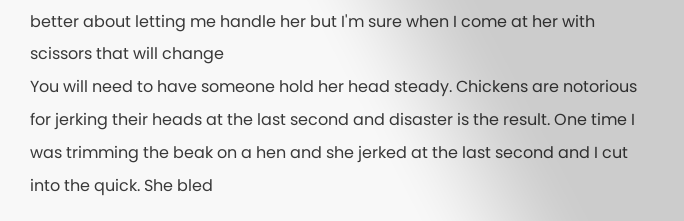better about letting me handle her but I'm sure when I come at her with scissors that will change
You will need to have someone hold her head steady. Chickens are notorious for jerking their heads at the last second and disaster is the result. One time I was trimming the beak on a hen and she jerked at the last second and I cut into the quick. She bled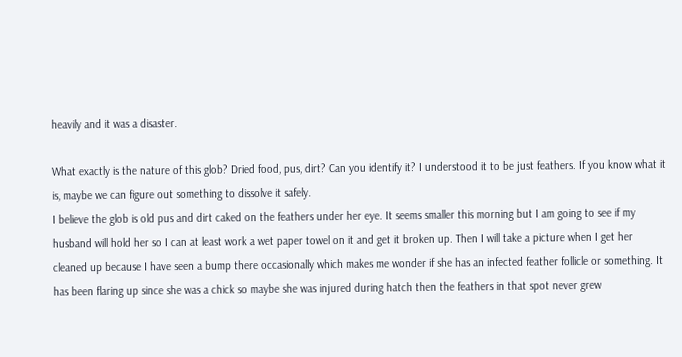heavily and it was a disaster.

What exactly is the nature of this glob? Dried food, pus, dirt? Can you identify it? I understood it to be just feathers. If you know what it is, maybe we can figure out something to dissolve it safely.
I believe the glob is old pus and dirt caked on the feathers under her eye. It seems smaller this morning but I am going to see if my husband will hold her so I can at least work a wet paper towel on it and get it broken up. Then I will take a picture when I get her cleaned up because I have seen a bump there occasionally which makes me wonder if she has an infected feather follicle or something. It has been flaring up since she was a chick so maybe she was injured during hatch then the feathers in that spot never grew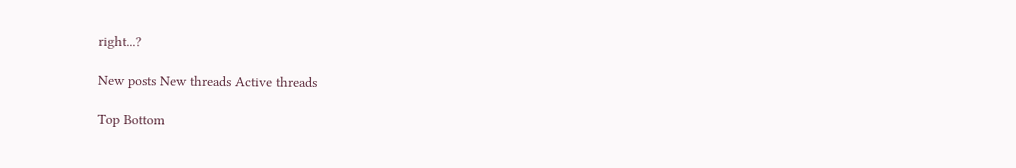right...?

New posts New threads Active threads

Top Bottom